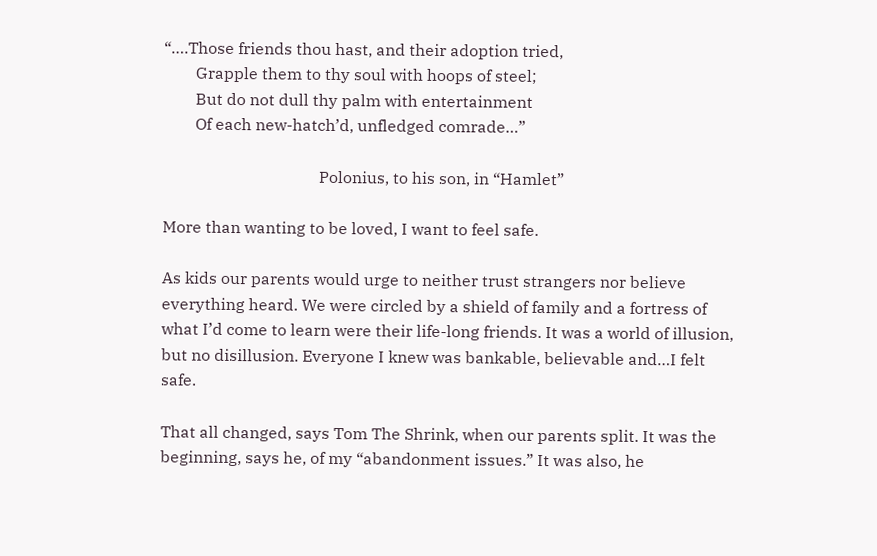“….Those friends thou hast, and their adoption tried,
        Grapple them to thy soul with hoops of steel;
        But do not dull thy palm with entertainment
        Of each new-hatch’d, unfledged comrade…”

                                       Polonius, to his son, in “Hamlet”

More than wanting to be loved, I want to feel safe.

As kids our parents would urge to neither trust strangers nor believe everything heard. We were circled by a shield of family and a fortress of what I’d come to learn were their life-long friends. It was a world of illusion, but no disillusion. Everyone I knew was bankable, believable and…I felt safe.

That all changed, says Tom The Shrink, when our parents split. It was the beginning, says he, of my “abandonment issues.” It was also, he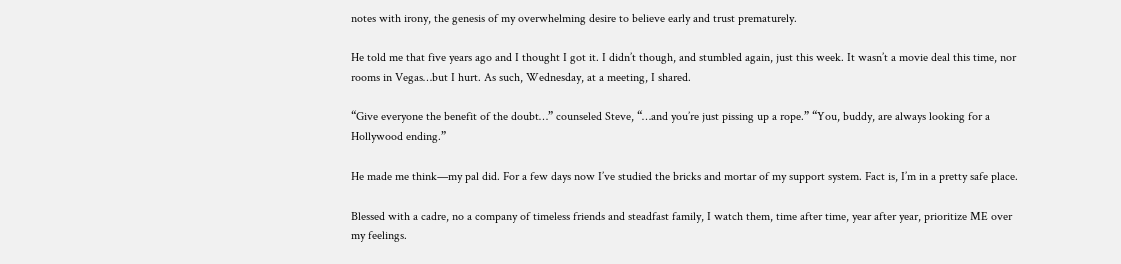notes with irony, the genesis of my overwhelming desire to believe early and trust prematurely.

He told me that five years ago and I thought I got it. I didn’t though, and stumbled again, just this week. It wasn’t a movie deal this time, nor rooms in Vegas…but I hurt. As such, Wednesday, at a meeting, I shared.

“Give everyone the benefit of the doubt…” counseled Steve, “…and you’re just pissing up a rope.” “You, buddy, are always looking for a Hollywood ending.”

He made me think—my pal did. For a few days now I’ve studied the bricks and mortar of my support system. Fact is, I’m in a pretty safe place.

Blessed with a cadre, no a company of timeless friends and steadfast family, I watch them, time after time, year after year, prioritize ME over my feelings.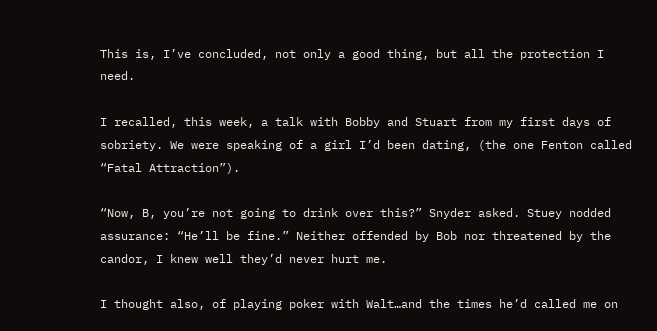This is, I’ve concluded, not only a good thing, but all the protection I need.

I recalled, this week, a talk with Bobby and Stuart from my first days of sobriety. We were speaking of a girl I’d been dating, (the one Fenton called “Fatal Attraction”).

“Now, B, you’re not going to drink over this?” Snyder asked. Stuey nodded assurance: “He’ll be fine.” Neither offended by Bob nor threatened by the candor, I knew well they’d never hurt me.

I thought also, of playing poker with Walt…and the times he’d called me on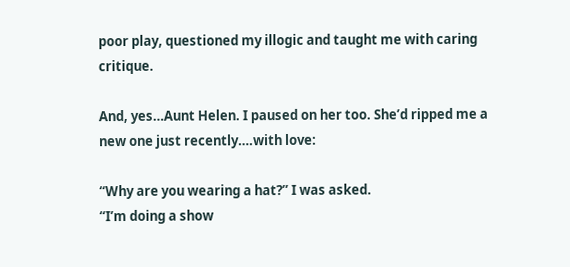poor play, questioned my illogic and taught me with caring critique.

And, yes…Aunt Helen. I paused on her too. She’d ripped me a new one just recently….with love:

“Why are you wearing a hat?” I was asked.
“I’m doing a show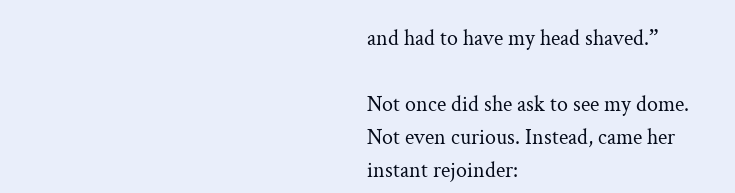and had to have my head shaved.”

Not once did she ask to see my dome. Not even curious. Instead, came her instant rejoinder: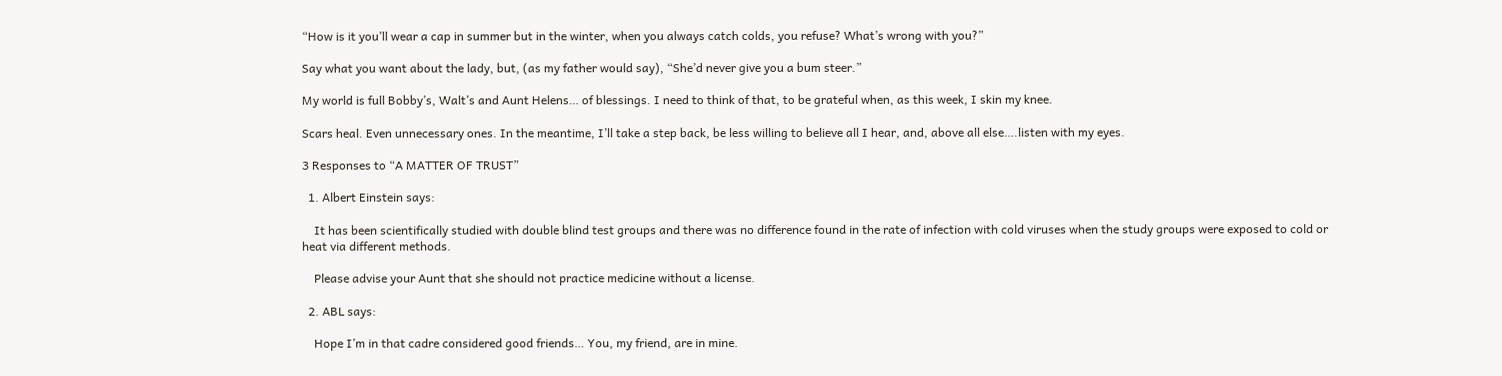“How is it you’ll wear a cap in summer but in the winter, when you always catch colds, you refuse? What’s wrong with you?”

Say what you want about the lady, but, (as my father would say), “She’d never give you a bum steer.”

My world is full Bobby’s, Walt’s and Aunt Helens… of blessings. I need to think of that, to be grateful when, as this week, I skin my knee.

Scars heal. Even unnecessary ones. In the meantime, I’ll take a step back, be less willing to believe all I hear, and, above all else….listen with my eyes.

3 Responses to “A MATTER OF TRUST”

  1. Albert Einstein says:

    It has been scientifically studied with double blind test groups and there was no difference found in the rate of infection with cold viruses when the study groups were exposed to cold or heat via different methods.

    Please advise your Aunt that she should not practice medicine without a license.

  2. ABL says:

    Hope I’m in that cadre considered good friends… You, my friend, are in mine.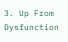3. Up From Dysfunction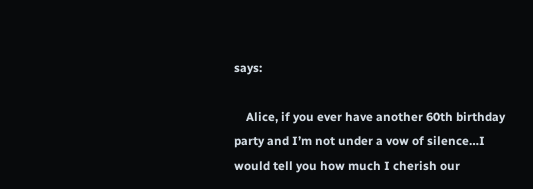says:

    Alice, if you ever have another 60th birthday party and I’m not under a vow of silence…I would tell you how much I cherish our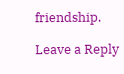friendship.

Leave a Reply